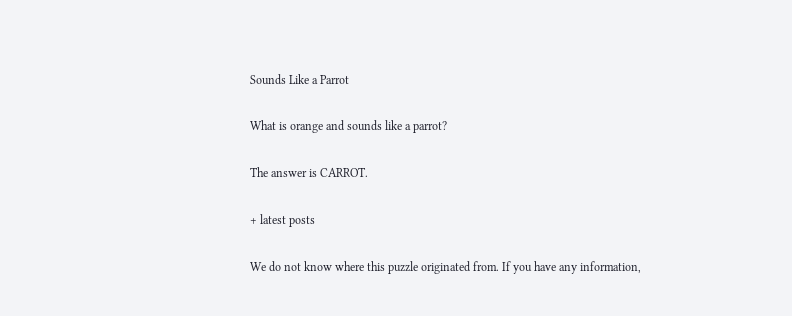Sounds Like a Parrot

What is orange and sounds like a parrot?

The answer is CARROT.

+ latest posts

We do not know where this puzzle originated from. If you have any information,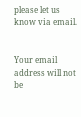please let us know via email.


Your email address will not be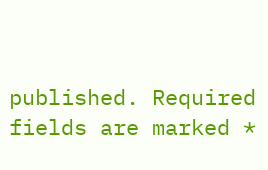published. Required fields are marked *